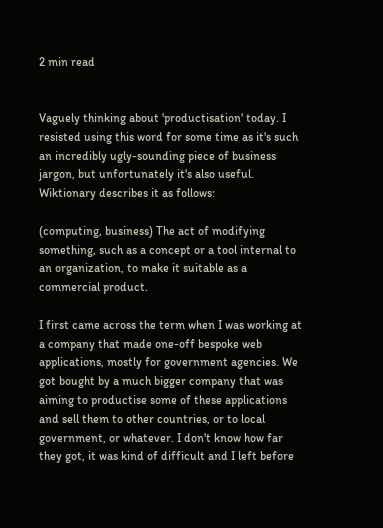2 min read


Vaguely thinking about 'productisation' today. I resisted using this word for some time as it's such an incredibly ugly-sounding piece of business jargon, but unfortunately it's also useful. Wiktionary describes it as follows:

(computing, business) The act of modifying something, such as a concept or a tool internal to an organization, to make it suitable as a commercial product.

I first came across the term when I was working at a company that made one-off bespoke web applications, mostly for government agencies. We got bought by a much bigger company that was aiming to productise some of these applications and sell them to other countries, or to local government, or whatever. I don't know how far they got, it was kind of difficult and I left before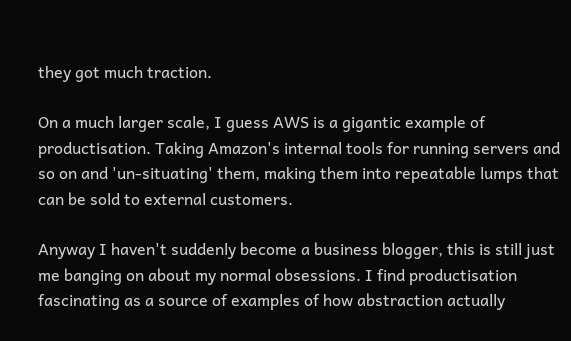they got much traction.

On a much larger scale, I guess AWS is a gigantic example of productisation. Taking Amazon's internal tools for running servers and so on and 'un-situating' them, making them into repeatable lumps that can be sold to external customers.

Anyway I haven't suddenly become a business blogger, this is still just me banging on about my normal obsessions. I find productisation fascinating as a source of examples of how abstraction actually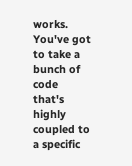works. You've got to take a bunch of code that's highly coupled to a specific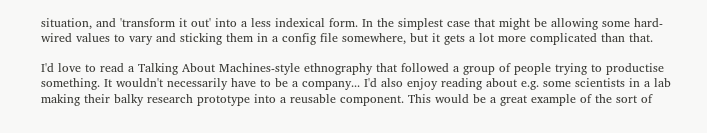situation, and 'transform it out' into a less indexical form. In the simplest case that might be allowing some hard-wired values to vary and sticking them in a config file somewhere, but it gets a lot more complicated than that.

I'd love to read a Talking About Machines-style ethnography that followed a group of people trying to productise something. It wouldn't necessarily have to be a company... I'd also enjoy reading about e.g. some scientists in a lab making their balky research prototype into a reusable component. This would be a great example of the sort of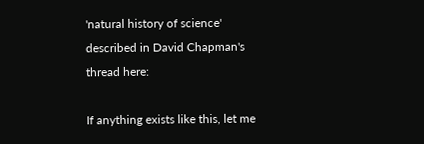'natural history of science' described in David Chapman's thread here:

If anything exists like this, let me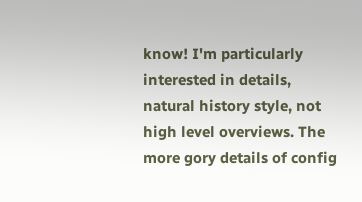know! I'm particularly interested in details, natural history style, not high level overviews. The more gory details of config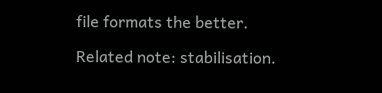file formats the better.

Related note: stabilisation.